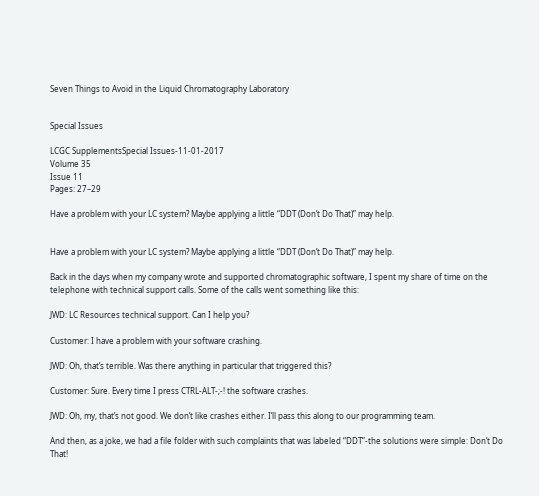Seven Things to Avoid in the Liquid Chromatography Laboratory


Special Issues

LCGC SupplementsSpecial Issues-11-01-2017
Volume 35
Issue 11
Pages: 27–29

Have a problem with your LC system? Maybe applying a little “DDT (Don’t Do That)” may help.


Have a problem with your LC system? Maybe applying a little “DDT (Don’t Do That)” may help.

Back in the days when my company wrote and supported chromatographic software, I spent my share of time on the telephone with technical support calls. Some of the calls went something like this:

JWD: LC Resources technical support. Can I help you?

Customer: I have a problem with your software crashing.

JWD: Oh, that’s terrible. Was there anything in particular that triggered this?

Customer: Sure. Every time I press CTRL-ALT-;-! the software crashes.

JWD: Oh, my, that’s not good. We don’t like crashes either. I’ll pass this along to our programming team.

And then, as a joke, we had a file folder with such complaints that was labeled “DDT”-the solutions were simple: Don’t Do That!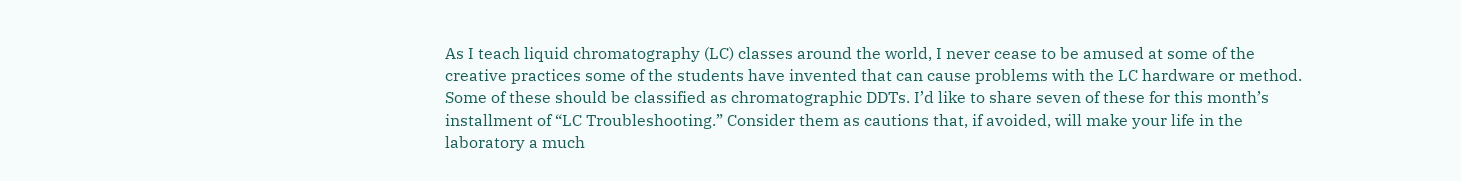As I teach liquid chromatography (LC) classes around the world, I never cease to be amused at some of the creative practices some of the students have invented that can cause problems with the LC hardware or method. Some of these should be classified as chromatographic DDTs. I’d like to share seven of these for this month’s installment of “LC Troubleshooting.” Consider them as cautions that, if avoided, will make your life in the laboratory a much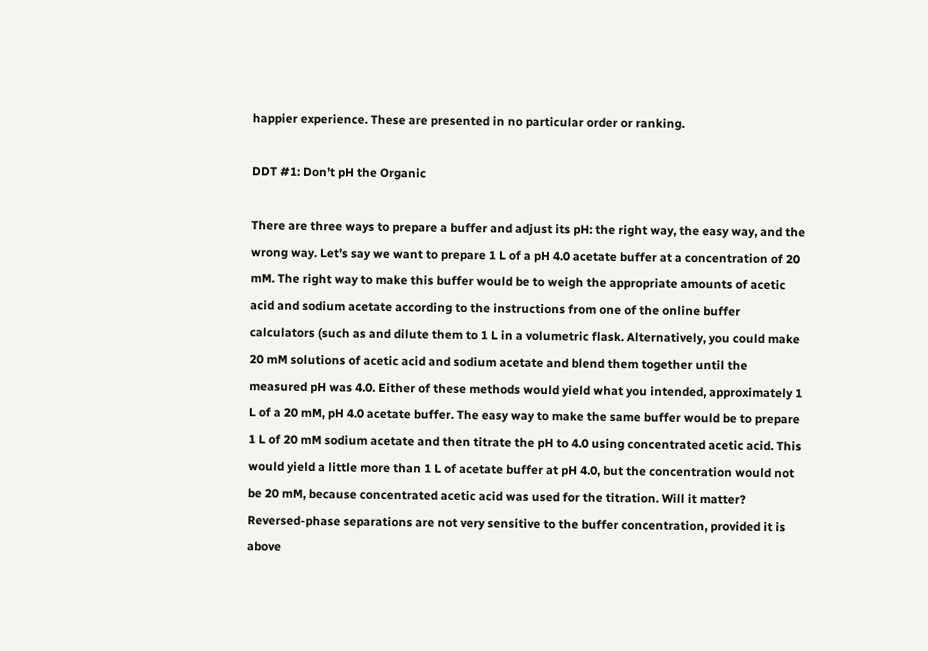happier experience. These are presented in no particular order or ranking.

DDT #1: Don’t pH the Organic

There are three ways to prepare a buffer and adjust its pH: the right way, the easy way, and the wrong way. Let’s say we want to prepare 1 L of a pH 4.0 acetate buffer at a concentration of 20 mM. The right way to make this buffer would be to weigh the appropriate amounts of acetic acid and sodium acetate according to the instructions from one of the online buffer calculators (such as and dilute them to 1 L in a volumetric flask. Alternatively, you could make 20 mM solutions of acetic acid and sodium acetate and blend them together until the measured pH was 4.0. Either of these methods would yield what you intended, approximately 1 L of a 20 mM, pH 4.0 acetate buffer. The easy way to make the same buffer would be to prepare 1 L of 20 mM sodium acetate and then titrate the pH to 4.0 using concentrated acetic acid. This would yield a little more than 1 L of acetate buffer at pH 4.0, but the concentration would not be 20 mM, because concentrated acetic acid was used for the titration. Will it matter? Reversed-phase separations are not very sensitive to the buffer concentration, provided it is above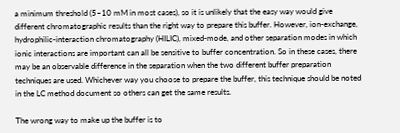a minimum threshold (5–10 mM in most cases), so it is unlikely that the easy way would give different chromatographic results than the right way to prepare this buffer. However, ion-exchange, hydrophilic-interaction chromatography (HILIC), mixed-mode, and other separation modes in which ionic interactions are important can all be sensitive to buffer concentration. So in these cases, there may be an observable difference in the separation when the two different buffer preparation techniques are used. Whichever way you choose to prepare the buffer, this technique should be noted in the LC method document so others can get the same results.

The wrong way to make up the buffer is to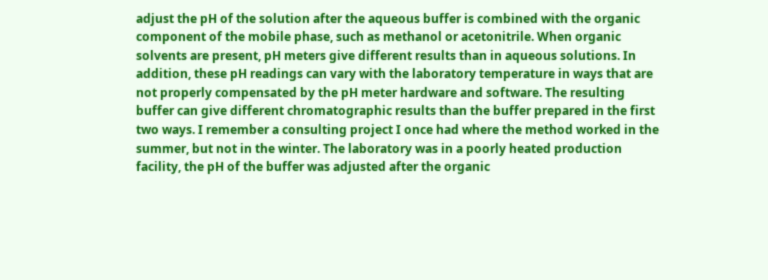adjust the pH of the solution after the aqueous buffer is combined with the organic component of the mobile phase, such as methanol or acetonitrile. When organic solvents are present, pH meters give different results than in aqueous solutions. In addition, these pH readings can vary with the laboratory temperature in ways that are not properly compensated by the pH meter hardware and software. The resulting buffer can give different chromatographic results than the buffer prepared in the first two ways. I remember a consulting project I once had where the method worked in the summer, but not in the winter. The laboratory was in a poorly heated production facility, the pH of the buffer was adjusted after the organic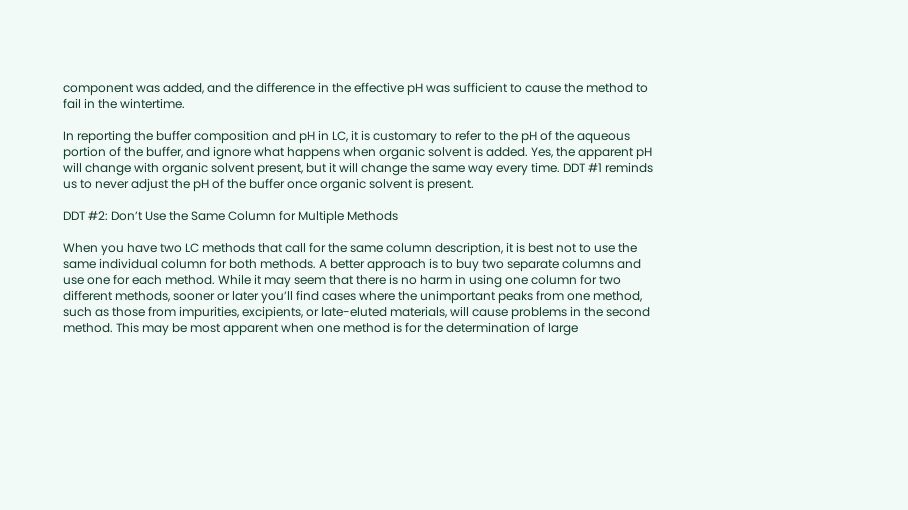component was added, and the difference in the effective pH was sufficient to cause the method to fail in the wintertime.

In reporting the buffer composition and pH in LC, it is customary to refer to the pH of the aqueous portion of the buffer, and ignore what happens when organic solvent is added. Yes, the apparent pH will change with organic solvent present, but it will change the same way every time. DDT #1 reminds us to never adjust the pH of the buffer once organic solvent is present.

DDT #2: Don’t Use the Same Column for Multiple Methods

When you have two LC methods that call for the same column description, it is best not to use the same individual column for both methods. A better approach is to buy two separate columns and use one for each method. While it may seem that there is no harm in using one column for two different methods, sooner or later you’ll find cases where the unimportant peaks from one method, such as those from impurities, excipients, or late-eluted materials, will cause problems in the second method. This may be most apparent when one method is for the determination of large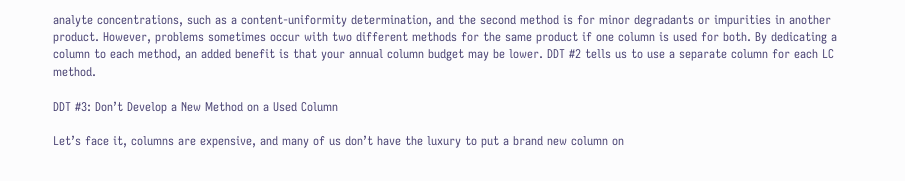analyte concentrations, such as a content-uniformity determination, and the second method is for minor degradants or impurities in another product. However, problems sometimes occur with two different methods for the same product if one column is used for both. By dedicating a column to each method, an added benefit is that your annual column budget may be lower. DDT #2 tells us to use a separate column for each LC method.

DDT #3: Don’t Develop a New Method on a Used Column

Let’s face it, columns are expensive, and many of us don’t have the luxury to put a brand new column on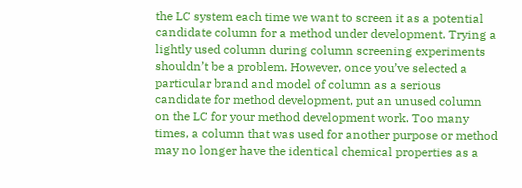the LC system each time we want to screen it as a potential candidate column for a method under development. Trying a lightly used column during column screening experiments shouldn’t be a problem. However, once you’ve selected a particular brand and model of column as a serious candidate for method development, put an unused column on the LC for your method development work. Too many times, a column that was used for another purpose or method may no longer have the identical chemical properties as a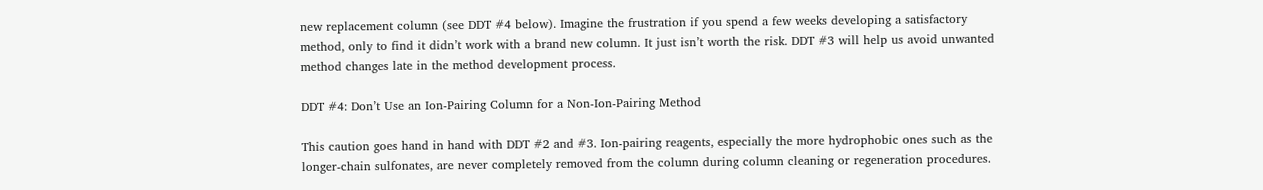new replacement column (see DDT #4 below). Imagine the frustration if you spend a few weeks developing a satisfactory method, only to find it didn’t work with a brand new column. It just isn’t worth the risk. DDT #3 will help us avoid unwanted method changes late in the method development process.

DDT #4: Don’t Use an Ion-Pairing Column for a Non-Ion-Pairing Method

This caution goes hand in hand with DDT #2 and #3. Ion-pairing reagents, especially the more hydrophobic ones such as the longer-chain sulfonates, are never completely removed from the column during column cleaning or regeneration procedures.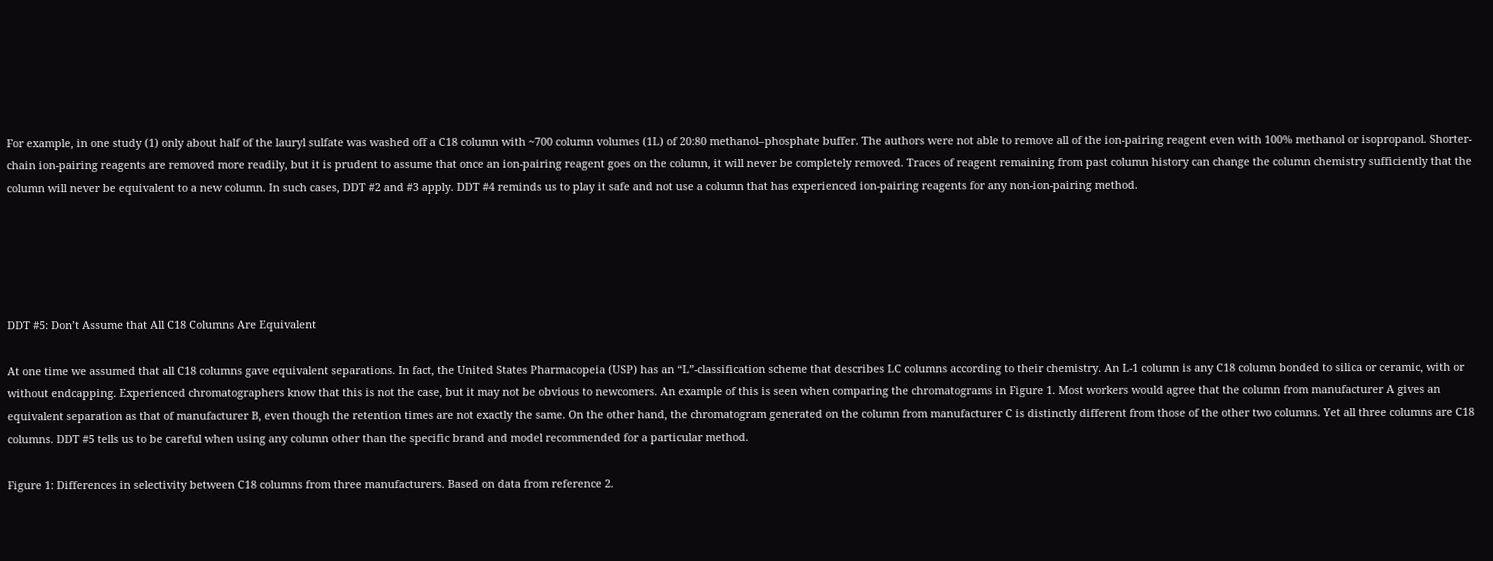For example, in one study (1) only about half of the lauryl sulfate was washed off a C18 column with ~700 column volumes (1L) of 20:80 methanol–phosphate buffer. The authors were not able to remove all of the ion-pairing reagent even with 100% methanol or isopropanol. Shorter-chain ion-pairing reagents are removed more readily, but it is prudent to assume that once an ion-pairing reagent goes on the column, it will never be completely removed. Traces of reagent remaining from past column history can change the column chemistry sufficiently that the column will never be equivalent to a new column. In such cases, DDT #2 and #3 apply. DDT #4 reminds us to play it safe and not use a column that has experienced ion-pairing reagents for any non-ion-pairing method.





DDT #5: Don’t Assume that All C18 Columns Are Equivalent

At one time we assumed that all C18 columns gave equivalent separations. In fact, the United States Pharmacopeia (USP) has an “L”-classification scheme that describes LC columns according to their chemistry. An L-1 column is any C18 column bonded to silica or ceramic, with or without endcapping. Experienced chromatographers know that this is not the case, but it may not be obvious to newcomers. An example of this is seen when comparing the chromatograms in Figure 1. Most workers would agree that the column from manufacturer A gives an equivalent separation as that of manufacturer B, even though the retention times are not exactly the same. On the other hand, the chromatogram generated on the column from manufacturer C is distinctly different from those of the other two columns. Yet all three columns are C18 columns. DDT #5 tells us to be careful when using any column other than the specific brand and model recommended for a particular method.

Figure 1: Differences in selectivity between C18 columns from three manufacturers. Based on data from reference 2.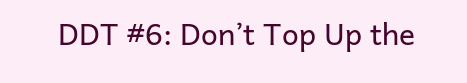DDT #6: Don’t Top Up the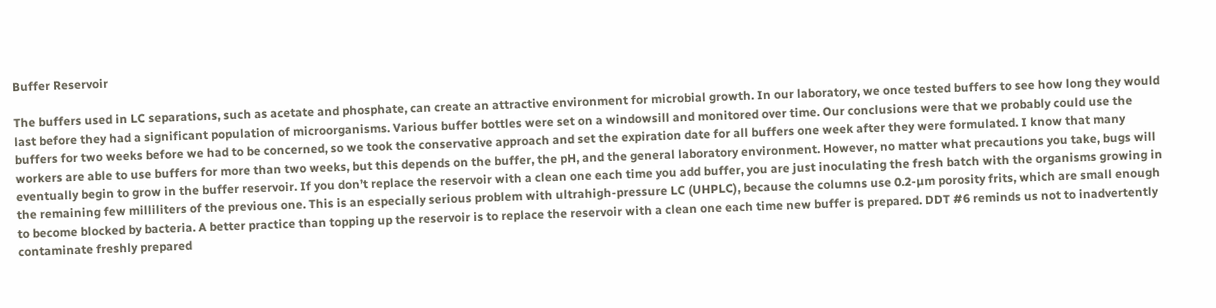Buffer Reservoir

The buffers used in LC separations, such as acetate and phosphate, can create an attractive environment for microbial growth. In our laboratory, we once tested buffers to see how long they would last before they had a significant population of microorganisms. Various buffer bottles were set on a windowsill and monitored over time. Our conclusions were that we probably could use the buffers for two weeks before we had to be concerned, so we took the conservative approach and set the expiration date for all buffers one week after they were formulated. I know that many workers are able to use buffers for more than two weeks, but this depends on the buffer, the pH, and the general laboratory environment. However, no matter what precautions you take, bugs will eventually begin to grow in the buffer reservoir. If you don’t replace the reservoir with a clean one each time you add buffer, you are just inoculating the fresh batch with the organisms growing in the remaining few milliliters of the previous one. This is an especially serious problem with ultrahigh-pressure LC (UHPLC), because the columns use 0.2-µm porosity frits, which are small enough to become blocked by bacteria. A better practice than topping up the reservoir is to replace the reservoir with a clean one each time new buffer is prepared. DDT #6 reminds us not to inadvertently contaminate freshly prepared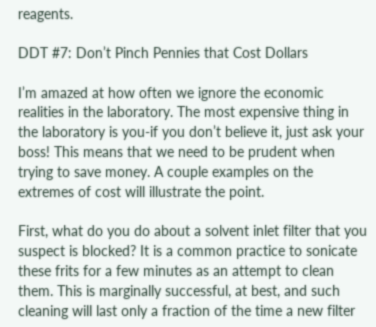reagents.

DDT #7: Don’t Pinch Pennies that Cost Dollars

I’m amazed at how often we ignore the economic realities in the laboratory. The most expensive thing in the laboratory is you-if you don’t believe it, just ask your boss! This means that we need to be prudent when trying to save money. A couple examples on the extremes of cost will illustrate the point.

First, what do you do about a solvent inlet filter that you suspect is blocked? It is a common practice to sonicate these frits for a few minutes as an attempt to clean them. This is marginally successful, at best, and such cleaning will last only a fraction of the time a new filter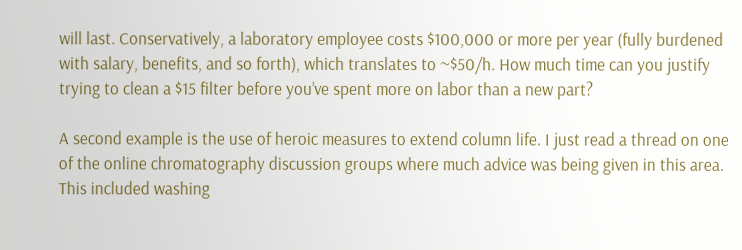will last. Conservatively, a laboratory employee costs $100,000 or more per year (fully burdened with salary, benefits, and so forth), which translates to ~$50/h. How much time can you justify trying to clean a $15 filter before you’ve spent more on labor than a new part?

A second example is the use of heroic measures to extend column life. I just read a thread on one of the online chromatography discussion groups where much advice was being given in this area. This included washing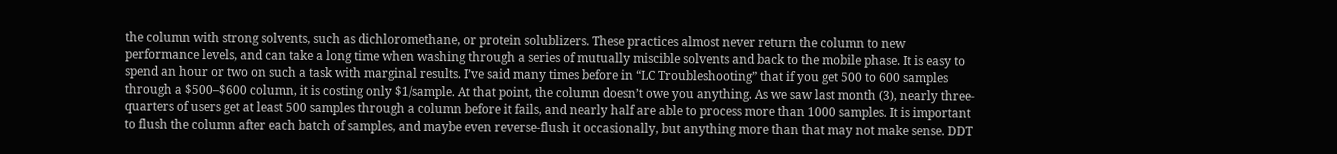the column with strong solvents, such as dichloromethane, or protein solublizers. These practices almost never return the column to new performance levels, and can take a long time when washing through a series of mutually miscible solvents and back to the mobile phase. It is easy to spend an hour or two on such a task with marginal results. I’ve said many times before in “LC Troubleshooting” that if you get 500 to 600 samples through a $500–$600 column, it is costing only $1/sample. At that point, the column doesn’t owe you anything. As we saw last month (3), nearly three-quarters of users get at least 500 samples through a column before it fails, and nearly half are able to process more than 1000 samples. It is important to flush the column after each batch of samples, and maybe even reverse-flush it occasionally, but anything more than that may not make sense. DDT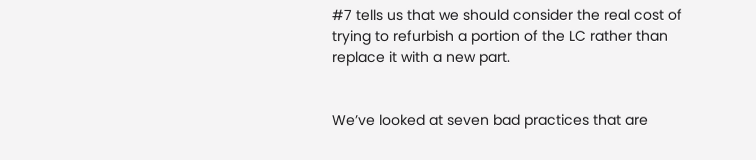#7 tells us that we should consider the real cost of trying to refurbish a portion of the LC rather than replace it with a new part.


We’ve looked at seven bad practices that are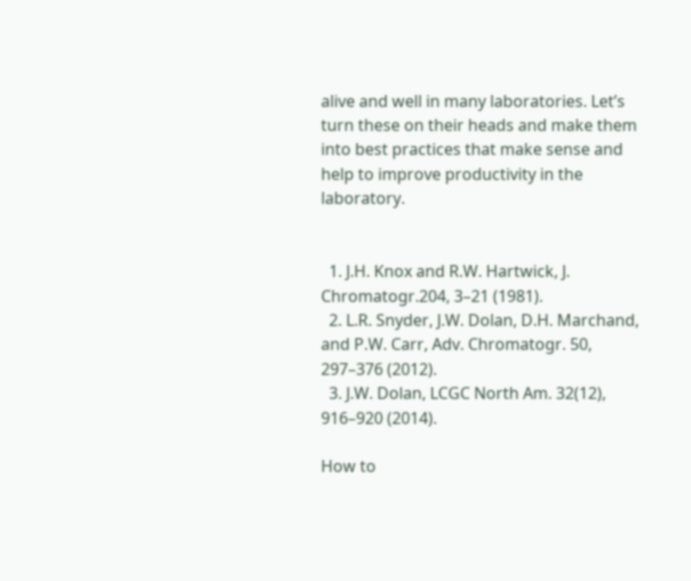alive and well in many laboratories. Let’s turn these on their heads and make them into best practices that make sense and help to improve productivity in the laboratory.


  1. J.H. Knox and R.W. Hartwick, J. Chromatogr.204, 3–21 (1981).
  2. L.R. Snyder, J.W. Dolan, D.H. Marchand, and P.W. Carr, Adv. Chromatogr. 50, 297–376 (2012).
  3. J.W. Dolan, LCGC North Am. 32(12), 916–920 (2014).

How to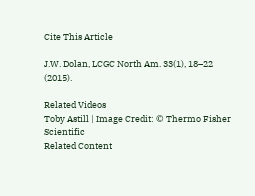Cite This Article

J.W. Dolan, LCGC North Am. 33(1), 18–22 (2015).

Related Videos
Toby Astill | Image Credit: © Thermo Fisher Scientific
Related Content